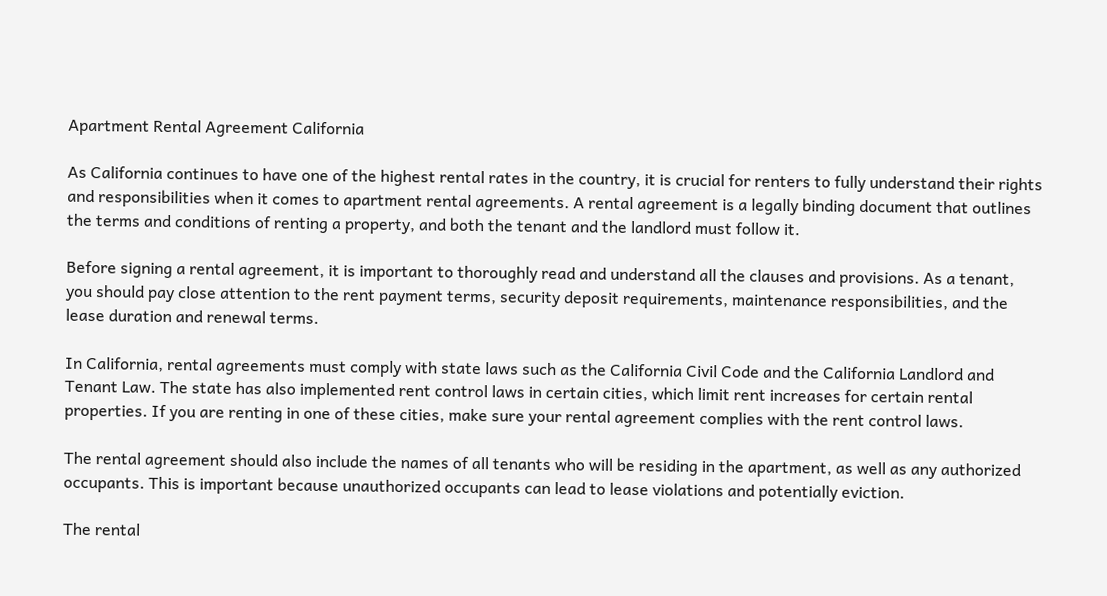Apartment Rental Agreement California

As California continues to have one of the highest rental rates in the country, it is crucial for renters to fully understand their rights and responsibilities when it comes to apartment rental agreements. A rental agreement is a legally binding document that outlines the terms and conditions of renting a property, and both the tenant and the landlord must follow it.

Before signing a rental agreement, it is important to thoroughly read and understand all the clauses and provisions. As a tenant, you should pay close attention to the rent payment terms, security deposit requirements, maintenance responsibilities, and the lease duration and renewal terms.

In California, rental agreements must comply with state laws such as the California Civil Code and the California Landlord and Tenant Law. The state has also implemented rent control laws in certain cities, which limit rent increases for certain rental properties. If you are renting in one of these cities, make sure your rental agreement complies with the rent control laws.

The rental agreement should also include the names of all tenants who will be residing in the apartment, as well as any authorized occupants. This is important because unauthorized occupants can lead to lease violations and potentially eviction.

The rental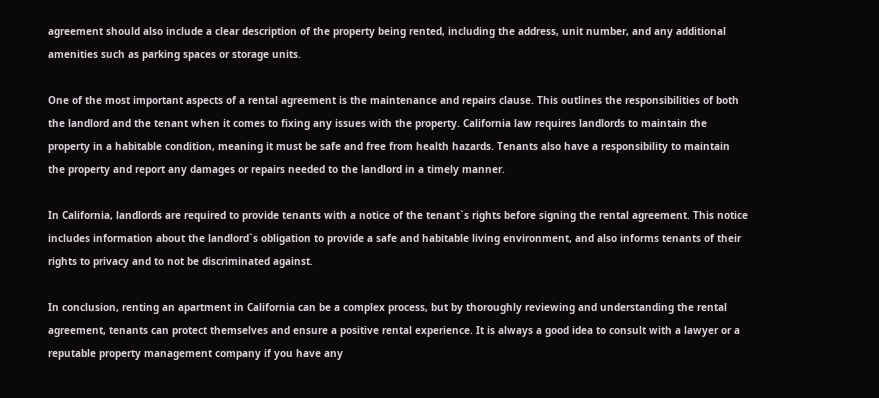agreement should also include a clear description of the property being rented, including the address, unit number, and any additional amenities such as parking spaces or storage units.

One of the most important aspects of a rental agreement is the maintenance and repairs clause. This outlines the responsibilities of both the landlord and the tenant when it comes to fixing any issues with the property. California law requires landlords to maintain the property in a habitable condition, meaning it must be safe and free from health hazards. Tenants also have a responsibility to maintain the property and report any damages or repairs needed to the landlord in a timely manner.

In California, landlords are required to provide tenants with a notice of the tenant`s rights before signing the rental agreement. This notice includes information about the landlord`s obligation to provide a safe and habitable living environment, and also informs tenants of their rights to privacy and to not be discriminated against.

In conclusion, renting an apartment in California can be a complex process, but by thoroughly reviewing and understanding the rental agreement, tenants can protect themselves and ensure a positive rental experience. It is always a good idea to consult with a lawyer or a reputable property management company if you have any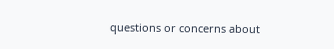questions or concerns about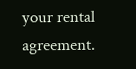your rental agreement.